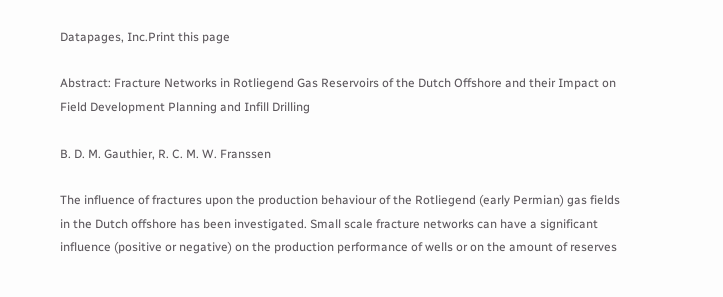Datapages, Inc.Print this page

Abstract: Fracture Networks in Rotliegend Gas Reservoirs of the Dutch Offshore and their Impact on Field Development Planning and Infill Drilling

B. D. M. Gauthier, R. C. M. W. Franssen

The influence of fractures upon the production behaviour of the Rotliegend (early Permian) gas fields in the Dutch offshore has been investigated. Small scale fracture networks can have a significant influence (positive or negative) on the production performance of wells or on the amount of reserves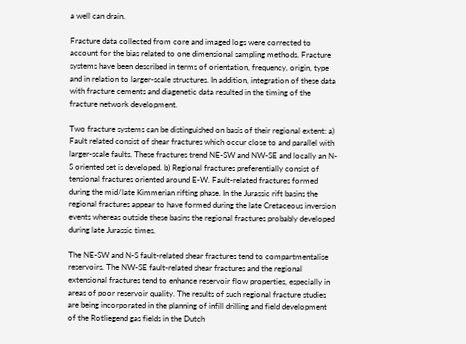a well can drain.

Fracture data collected from core and imaged logs were corrected to account for the bias related to one dimensional sampling methods. Fracture systems have been described in terms of orientation, frequency, origin, type and in relation to larger-scale structures. In addition, integration of these data with fracture cements and diagenetic data resulted in the timing of the fracture network development.

Two fracture systems can be distinguished on basis of their regional extent: a) Fault related consist of shear fractures which occur close to and parallel with larger-scale faults. These fractures trend NE-SW and NW-SE and locally an N-S oriented set is developed. b) Regional fractures preferentially consist of tensional fractures oriented around E-W. Fault-related fractures formed during the mid/late Kimmerian rifting phase. In the Jurassic rift basins the regional fractures appear to have formed during the late Cretaceous inversion events whereas outside these basins the regional fractures probably developed during late Jurassic times.

The NE-SW and N-S fault-related shear fractures tend to compartmentalise reservoirs. The NW-SE fault-related shear fractures and the regional extensional fractures tend to enhance reservoir flow properties, especially in areas of poor reservoir quality. The results of such regional fracture studies are being incorporated in the planning of infill drilling and field development of the Rotliegend gas fields in the Dutch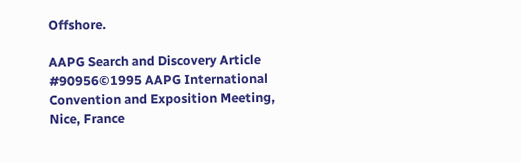Offshore.

AAPG Search and Discovery Article #90956©1995 AAPG International Convention and Exposition Meeting, Nice, France